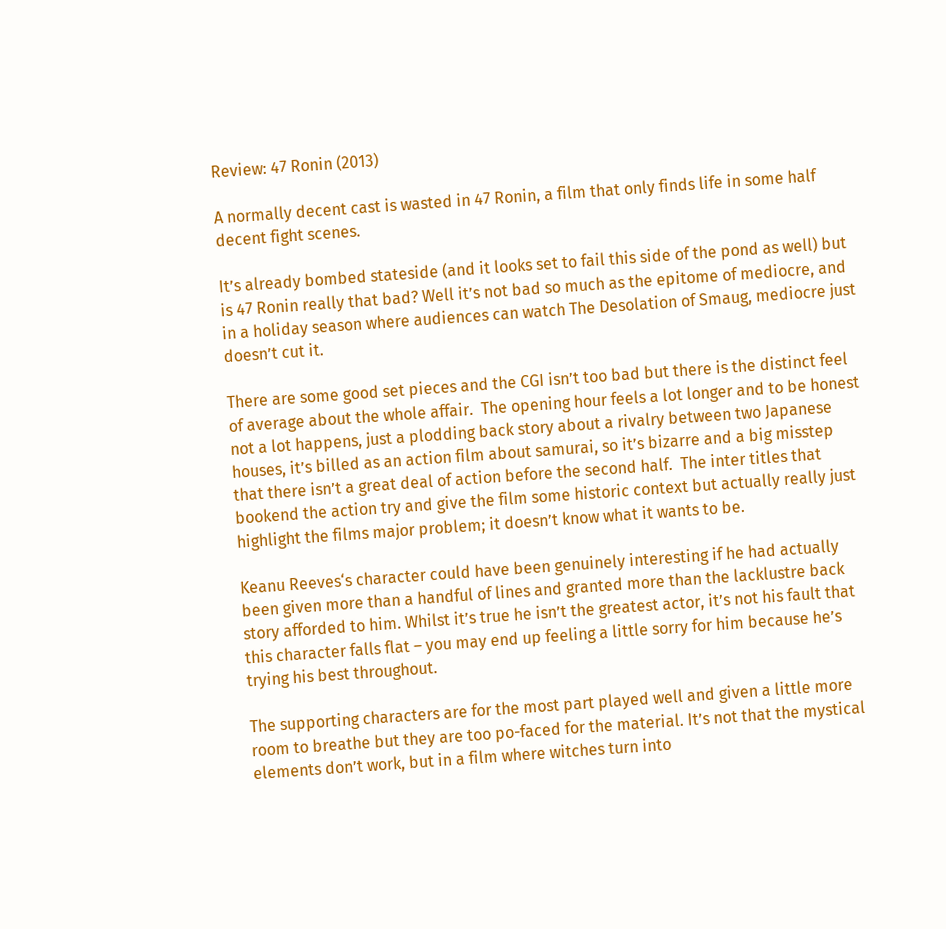Review: 47 Ronin (2013)

A normally decent cast is wasted in 47 Ronin, a film that only finds life in some half decent fight scenes.

It’s already bombed stateside (and it looks set to fail this side of the pond as well) but is 47 Ronin really that bad? Well it’s not bad so much as the epitome of mediocre, and in a holiday season where audiences can watch The Desolation of Smaug, mediocre just doesn’t cut it.

There are some good set pieces and the CGI isn’t too bad but there is the distinct feel of average about the whole affair.  The opening hour feels a lot longer and to be honest not a lot happens, just a plodding back story about a rivalry between two Japanese houses, it’s billed as an action film about samurai, so it’s bizarre and a big misstep that there isn’t a great deal of action before the second half.  The inter titles that bookend the action try and give the film some historic context but actually really just highlight the films major problem; it doesn’t know what it wants to be.

Keanu Reeves‘s character could have been genuinely interesting if he had actually been given more than a handful of lines and granted more than the lacklustre back story afforded to him. Whilst it’s true he isn’t the greatest actor, it’s not his fault that this character falls flat – you may end up feeling a little sorry for him because he’s trying his best throughout.

The supporting characters are for the most part played well and given a little more room to breathe but they are too po-faced for the material. It’s not that the mystical elements don’t work, but in a film where witches turn into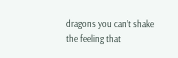dragons you can’t shake the feeling that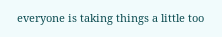everyone is taking things a little too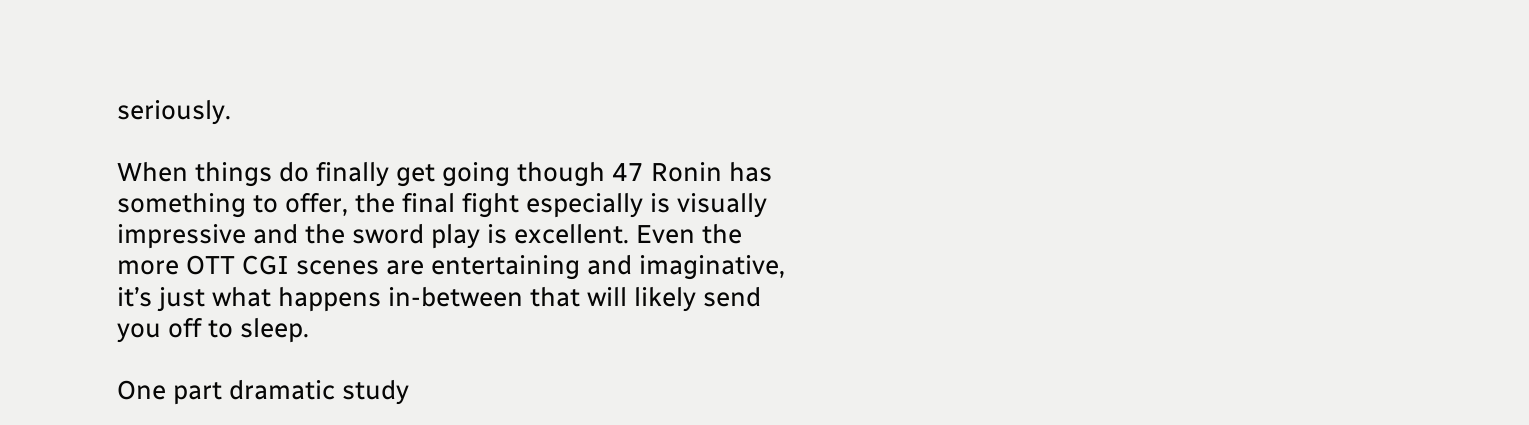seriously.

When things do finally get going though 47 Ronin has something to offer, the final fight especially is visually impressive and the sword play is excellent. Even the more OTT CGI scenes are entertaining and imaginative, it’s just what happens in-between that will likely send you off to sleep.

One part dramatic study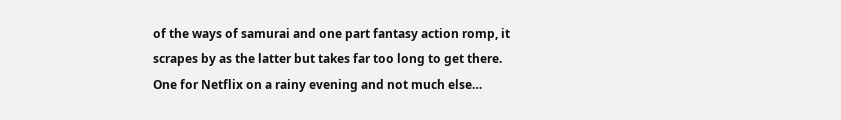of the ways of samurai and one part fantasy action romp, it scrapes by as the latter but takes far too long to get there. One for Netflix on a rainy evening and not much else…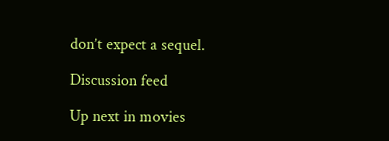don’t expect a sequel.

Discussion feed

Up next in movies